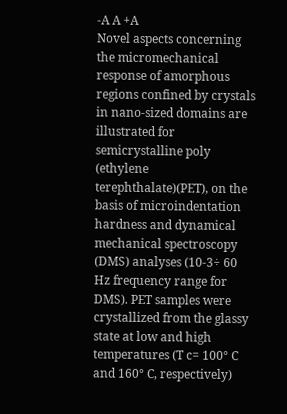-A A +A
Novel aspects concerning the micromechanical response of amorphous regions confined by crystals in nano-sized domains are illustrated for semicrystalline poly (ethylene terephthalate)(PET), on the basis of microindentation hardness and dynamical mechanical spectroscopy (DMS) analyses (10-3÷ 60 Hz frequency range for DMS). PET samples were crystallized from the glassy state at low and high temperatures (T c= 100° C and 160° C, respectively)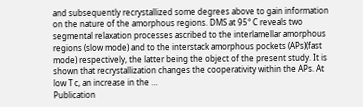and subsequently recrystallized some degrees above to gain information on the nature of the amorphous regions. DMS at 95° C reveals two segmental relaxation processes ascribed to the interlamellar amorphous regions (slow mode) and to the interstack amorphous pockets (APs)(fast mode) respectively, the latter being the object of the present study. It is shown that recrystallization changes the cooperativity within the APs. At low T c, an increase in the …
Publication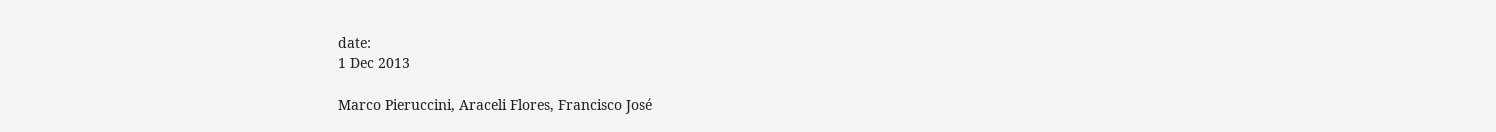date:
1 Dec 2013

Marco Pieruccini, Araceli Flores, Francisco José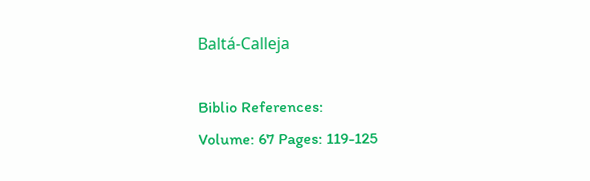Baltá-Calleja

Biblio References:
Volume: 67 Pages: 119-125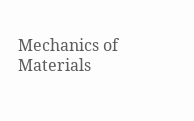Mechanics of Materials